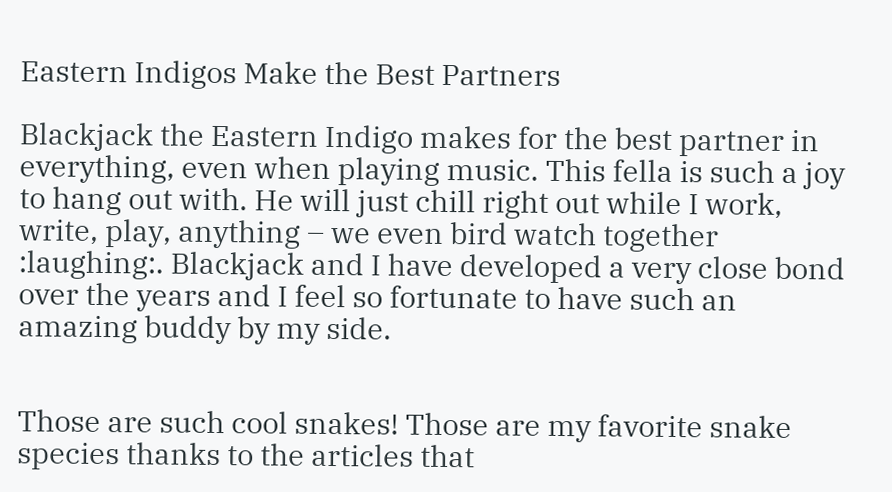Eastern Indigos Make the Best Partners

Blackjack the Eastern Indigo makes for the best partner in everything, even when playing music. This fella is such a joy to hang out with. He will just chill right out while I work, write, play, anything – we even bird watch together :laughing:. Blackjack and I have developed a very close bond over the years and I feel so fortunate to have such an amazing buddy by my side.


Those are such cool snakes! Those are my favorite snake species thanks to the articles that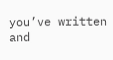you’ve written and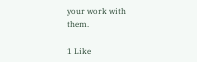your work with them.

1 Like